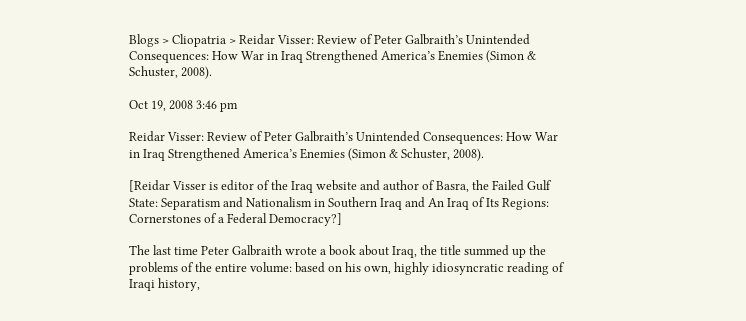Blogs > Cliopatria > Reidar Visser: Review of Peter Galbraith’s Unintended Consequences: How War in Iraq Strengthened America’s Enemies (Simon & Schuster, 2008).

Oct 19, 2008 3:46 pm

Reidar Visser: Review of Peter Galbraith’s Unintended Consequences: How War in Iraq Strengthened America’s Enemies (Simon & Schuster, 2008).

[Reidar Visser is editor of the Iraq website and author of Basra, the Failed Gulf State: Separatism and Nationalism in Southern Iraq and An Iraq of Its Regions: Cornerstones of a Federal Democracy?]

The last time Peter Galbraith wrote a book about Iraq, the title summed up the problems of the entire volume: based on his own, highly idiosyncratic reading of Iraqi history,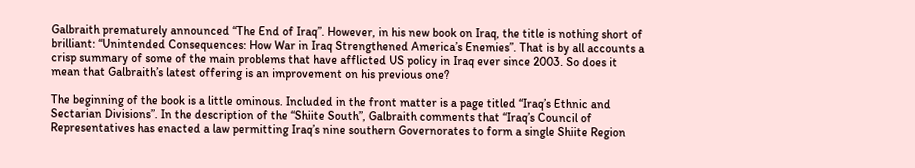Galbraith prematurely announced “The End of Iraq”. However, in his new book on Iraq, the title is nothing short of brilliant: “Unintended Consequences: How War in Iraq Strengthened America’s Enemies”. That is by all accounts a crisp summary of some of the main problems that have afflicted US policy in Iraq ever since 2003. So does it mean that Galbraith’s latest offering is an improvement on his previous one?

The beginning of the book is a little ominous. Included in the front matter is a page titled “Iraq’s Ethnic and Sectarian Divisions”. In the description of the “Shiite South”, Galbraith comments that “Iraq’s Council of Representatives has enacted a law permitting Iraq’s nine southern Governorates to form a single Shiite Region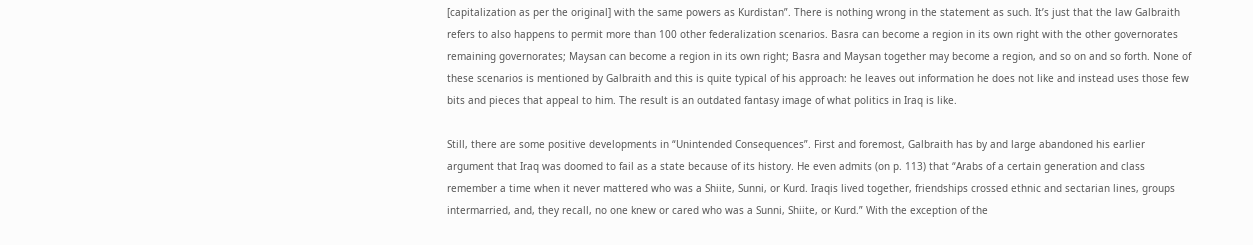[capitalization as per the original] with the same powers as Kurdistan”. There is nothing wrong in the statement as such. It’s just that the law Galbraith refers to also happens to permit more than 100 other federalization scenarios. Basra can become a region in its own right with the other governorates remaining governorates; Maysan can become a region in its own right; Basra and Maysan together may become a region, and so on and so forth. None of these scenarios is mentioned by Galbraith and this is quite typical of his approach: he leaves out information he does not like and instead uses those few bits and pieces that appeal to him. The result is an outdated fantasy image of what politics in Iraq is like.

Still, there are some positive developments in “Unintended Consequences”. First and foremost, Galbraith has by and large abandoned his earlier argument that Iraq was doomed to fail as a state because of its history. He even admits (on p. 113) that “Arabs of a certain generation and class remember a time when it never mattered who was a Shiite, Sunni, or Kurd. Iraqis lived together, friendships crossed ethnic and sectarian lines, groups intermarried, and, they recall, no one knew or cared who was a Sunni, Shiite, or Kurd.” With the exception of the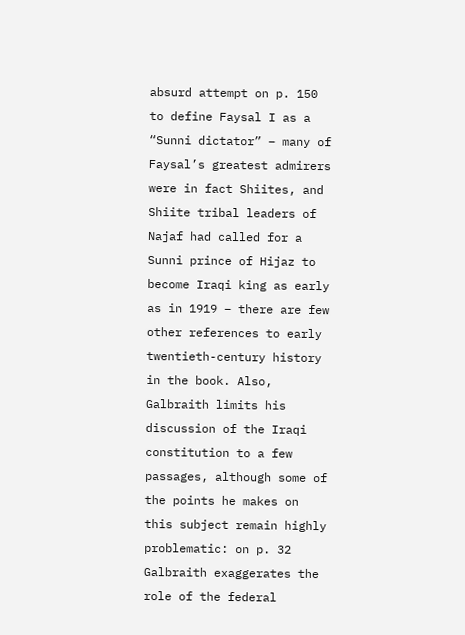absurd attempt on p. 150 to define Faysal I as a “Sunni dictator” – many of Faysal’s greatest admirers were in fact Shiites, and Shiite tribal leaders of Najaf had called for a Sunni prince of Hijaz to become Iraqi king as early as in 1919 – there are few other references to early twentieth-century history in the book. Also, Galbraith limits his discussion of the Iraqi constitution to a few passages, although some of the points he makes on this subject remain highly problematic: on p. 32 Galbraith exaggerates the role of the federal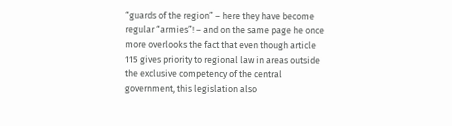“guards of the region” – here they have become regular “armies”! – and on the same page he once more overlooks the fact that even though article 115 gives priority to regional law in areas outside the exclusive competency of the central government, this legislation also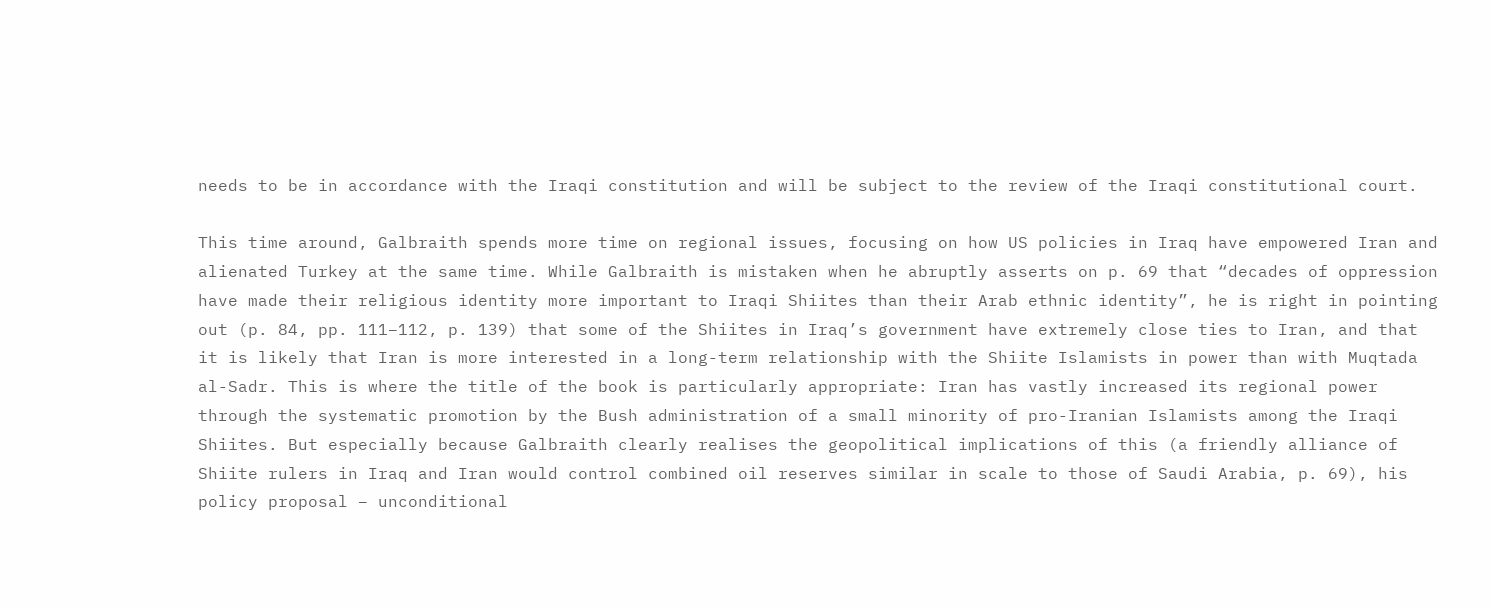needs to be in accordance with the Iraqi constitution and will be subject to the review of the Iraqi constitutional court.

This time around, Galbraith spends more time on regional issues, focusing on how US policies in Iraq have empowered Iran and alienated Turkey at the same time. While Galbraith is mistaken when he abruptly asserts on p. 69 that “decades of oppression have made their religious identity more important to Iraqi Shiites than their Arab ethnic identity”, he is right in pointing out (p. 84, pp. 111–112, p. 139) that some of the Shiites in Iraq’s government have extremely close ties to Iran, and that it is likely that Iran is more interested in a long-term relationship with the Shiite Islamists in power than with Muqtada al-Sadr. This is where the title of the book is particularly appropriate: Iran has vastly increased its regional power through the systematic promotion by the Bush administration of a small minority of pro-Iranian Islamists among the Iraqi Shiites. But especially because Galbraith clearly realises the geopolitical implications of this (a friendly alliance of Shiite rulers in Iraq and Iran would control combined oil reserves similar in scale to those of Saudi Arabia, p. 69), his policy proposal – unconditional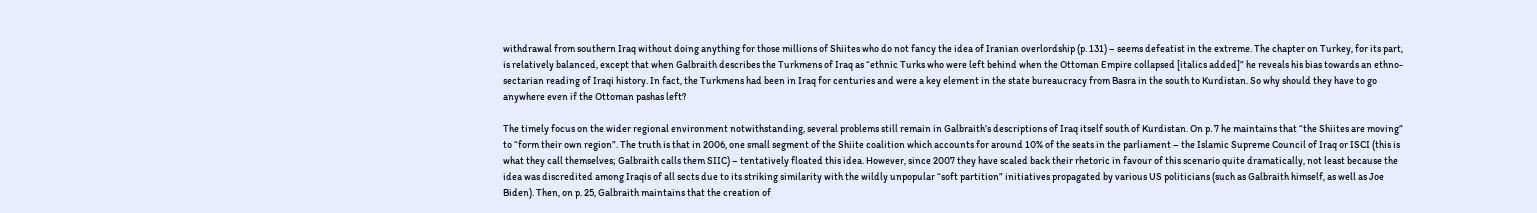withdrawal from southern Iraq without doing anything for those millions of Shiites who do not fancy the idea of Iranian overlordship (p. 131) – seems defeatist in the extreme. The chapter on Turkey, for its part, is relatively balanced, except that when Galbraith describes the Turkmens of Iraq as “ethnic Turks who were left behind when the Ottoman Empire collapsed [italics added]” he reveals his bias towards an ethno-sectarian reading of Iraqi history. In fact, the Turkmens had been in Iraq for centuries and were a key element in the state bureaucracy from Basra in the south to Kurdistan. So why should they have to go anywhere even if the Ottoman pashas left?

The timely focus on the wider regional environment notwithstanding, several problems still remain in Galbraith’s descriptions of Iraq itself south of Kurdistan. On p. 7 he maintains that “the Shiites are moving” to “form their own region”. The truth is that in 2006, one small segment of the Shiite coalition which accounts for around 10% of the seats in the parliament – the Islamic Supreme Council of Iraq or ISCI (this is what they call themselves; Galbraith calls them SIIC) – tentatively floated this idea. However, since 2007 they have scaled back their rhetoric in favour of this scenario quite dramatically, not least because the idea was discredited among Iraqis of all sects due to its striking similarity with the wildly unpopular “soft partition” initiatives propagated by various US politicians (such as Galbraith himself, as well as Joe Biden). Then, on p. 25, Galbraith maintains that the creation of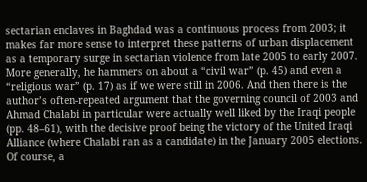sectarian enclaves in Baghdad was a continuous process from 2003; it makes far more sense to interpret these patterns of urban displacement as a temporary surge in sectarian violence from late 2005 to early 2007. More generally, he hammers on about a “civil war” (p. 45) and even a “religious war” (p. 17) as if we were still in 2006. And then there is the author’s often-repeated argument that the governing council of 2003 and Ahmad Chalabi in particular were actually well liked by the Iraqi people (pp. 48–61), with the decisive proof being the victory of the United Iraqi Alliance (where Chalabi ran as a candidate) in the January 2005 elections. Of course, a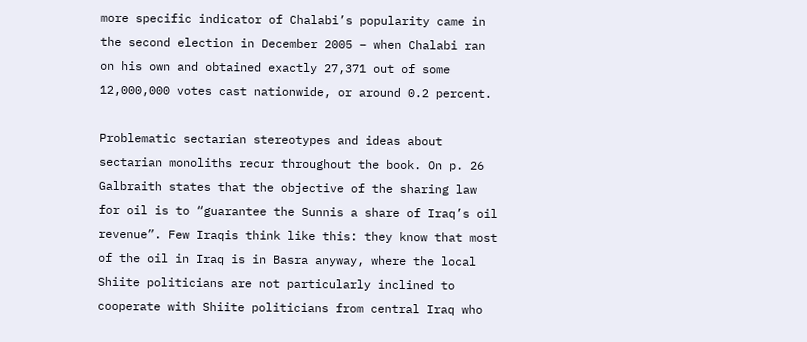more specific indicator of Chalabi’s popularity came in the second election in December 2005 – when Chalabi ran on his own and obtained exactly 27,371 out of some 12,000,000 votes cast nationwide, or around 0.2 percent.

Problematic sectarian stereotypes and ideas about sectarian monoliths recur throughout the book. On p. 26 Galbraith states that the objective of the sharing law for oil is to “guarantee the Sunnis a share of Iraq’s oil revenue”. Few Iraqis think like this: they know that most of the oil in Iraq is in Basra anyway, where the local Shiite politicians are not particularly inclined to cooperate with Shiite politicians from central Iraq who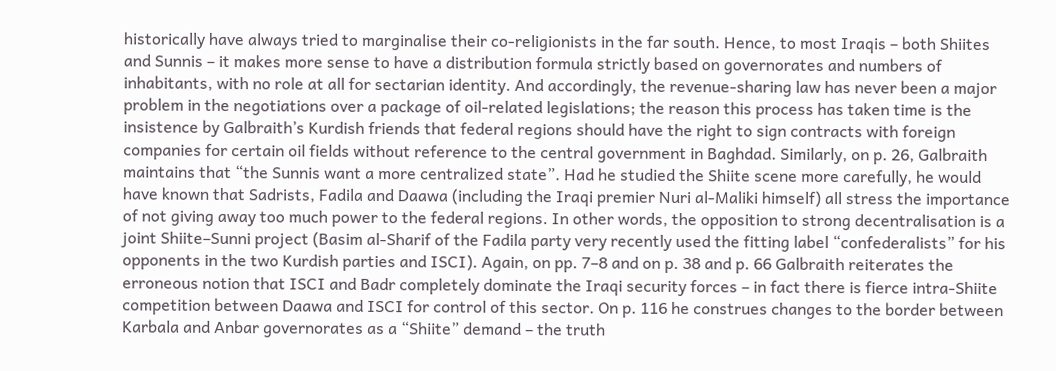historically have always tried to marginalise their co-religionists in the far south. Hence, to most Iraqis – both Shiites and Sunnis – it makes more sense to have a distribution formula strictly based on governorates and numbers of inhabitants, with no role at all for sectarian identity. And accordingly, the revenue-sharing law has never been a major problem in the negotiations over a package of oil-related legislations; the reason this process has taken time is the insistence by Galbraith’s Kurdish friends that federal regions should have the right to sign contracts with foreign companies for certain oil fields without reference to the central government in Baghdad. Similarly, on p. 26, Galbraith maintains that “the Sunnis want a more centralized state”. Had he studied the Shiite scene more carefully, he would have known that Sadrists, Fadila and Daawa (including the Iraqi premier Nuri al-Maliki himself) all stress the importance of not giving away too much power to the federal regions. In other words, the opposition to strong decentralisation is a joint Shiite–Sunni project (Basim al-Sharif of the Fadila party very recently used the fitting label “confederalists” for his opponents in the two Kurdish parties and ISCI). Again, on pp. 7–8 and on p. 38 and p. 66 Galbraith reiterates the erroneous notion that ISCI and Badr completely dominate the Iraqi security forces – in fact there is fierce intra-Shiite competition between Daawa and ISCI for control of this sector. On p. 116 he construes changes to the border between Karbala and Anbar governorates as a “Shiite” demand – the truth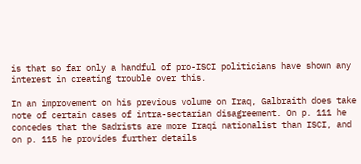is that so far only a handful of pro-ISCI politicians have shown any interest in creating trouble over this.

In an improvement on his previous volume on Iraq, Galbraith does take note of certain cases of intra-sectarian disagreement. On p. 111 he concedes that the Sadrists are more Iraqi nationalist than ISCI, and on p. 115 he provides further details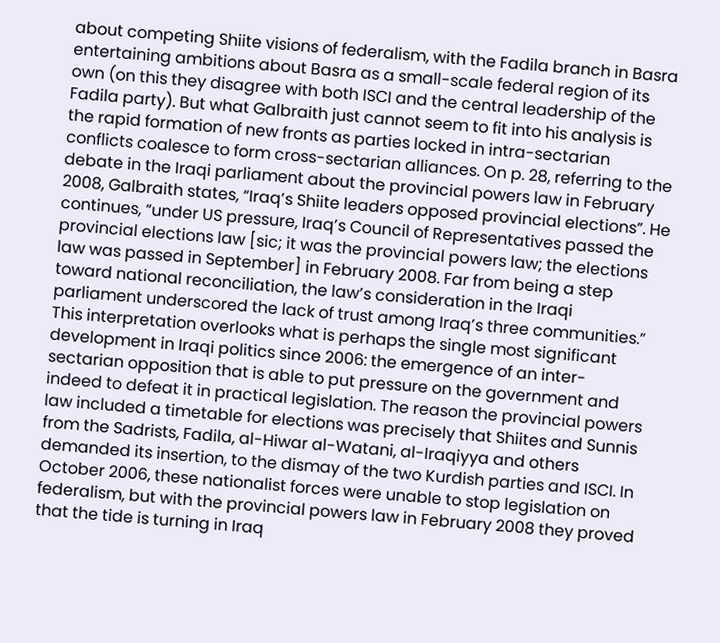about competing Shiite visions of federalism, with the Fadila branch in Basra entertaining ambitions about Basra as a small-scale federal region of its own (on this they disagree with both ISCI and the central leadership of the Fadila party). But what Galbraith just cannot seem to fit into his analysis is the rapid formation of new fronts as parties locked in intra-sectarian conflicts coalesce to form cross-sectarian alliances. On p. 28, referring to the debate in the Iraqi parliament about the provincial powers law in February 2008, Galbraith states, “Iraq’s Shiite leaders opposed provincial elections”. He continues, “under US pressure, Iraq’s Council of Representatives passed the provincial elections law [sic; it was the provincial powers law; the elections law was passed in September] in February 2008. Far from being a step toward national reconciliation, the law’s consideration in the Iraqi parliament underscored the lack of trust among Iraq’s three communities.” This interpretation overlooks what is perhaps the single most significant development in Iraqi politics since 2006: the emergence of an inter-sectarian opposition that is able to put pressure on the government and indeed to defeat it in practical legislation. The reason the provincial powers law included a timetable for elections was precisely that Shiites and Sunnis from the Sadrists, Fadila, al-Hiwar al-Watani, al-Iraqiyya and others demanded its insertion, to the dismay of the two Kurdish parties and ISCI. In October 2006, these nationalist forces were unable to stop legislation on federalism, but with the provincial powers law in February 2008 they proved that the tide is turning in Iraq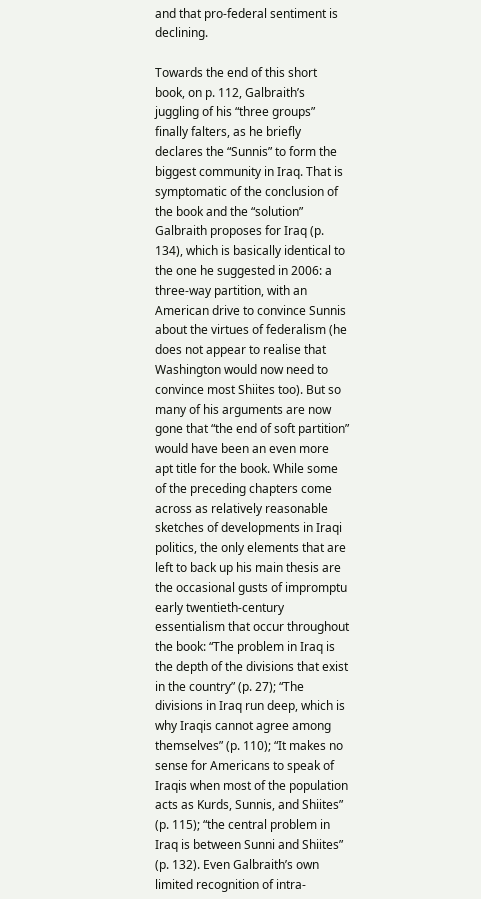and that pro-federal sentiment is declining.

Towards the end of this short book, on p. 112, Galbraith’s juggling of his “three groups” finally falters, as he briefly declares the “Sunnis” to form the biggest community in Iraq. That is symptomatic of the conclusion of the book and the “solution” Galbraith proposes for Iraq (p. 134), which is basically identical to the one he suggested in 2006: a three-way partition, with an American drive to convince Sunnis about the virtues of federalism (he does not appear to realise that Washington would now need to convince most Shiites too). But so many of his arguments are now gone that “the end of soft partition” would have been an even more apt title for the book. While some of the preceding chapters come across as relatively reasonable sketches of developments in Iraqi politics, the only elements that are left to back up his main thesis are the occasional gusts of impromptu early twentieth-century essentialism that occur throughout the book: “The problem in Iraq is the depth of the divisions that exist in the country” (p. 27); “The divisions in Iraq run deep, which is why Iraqis cannot agree among themselves” (p. 110); “It makes no sense for Americans to speak of Iraqis when most of the population acts as Kurds, Sunnis, and Shiites” (p. 115); “the central problem in Iraq is between Sunni and Shiites” (p. 132). Even Galbraith’s own limited recognition of intra-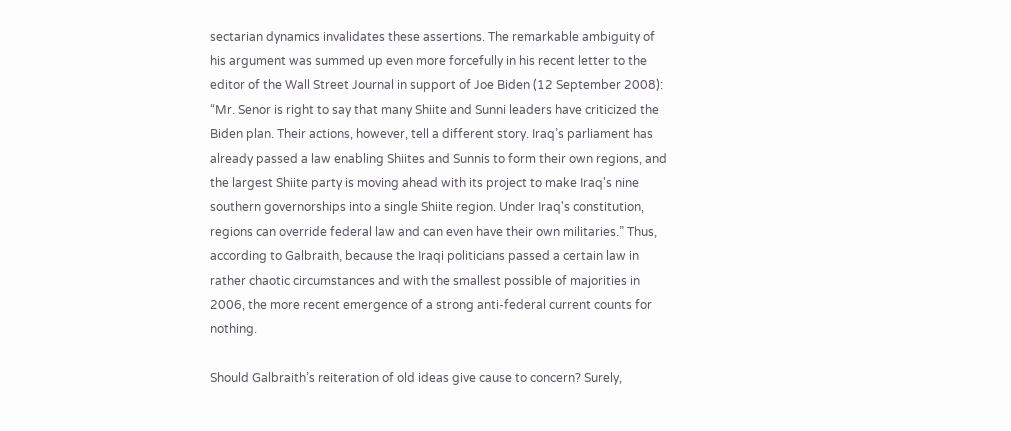sectarian dynamics invalidates these assertions. The remarkable ambiguity of his argument was summed up even more forcefully in his recent letter to the editor of the Wall Street Journal in support of Joe Biden (12 September 2008): “Mr. Senor is right to say that many Shiite and Sunni leaders have criticized the Biden plan. Their actions, however, tell a different story. Iraq’s parliament has already passed a law enabling Shiites and Sunnis to form their own regions, and the largest Shiite party is moving ahead with its project to make Iraq's nine southern governorships into a single Shiite region. Under Iraq's constitution, regions can override federal law and can even have their own militaries.” Thus, according to Galbraith, because the Iraqi politicians passed a certain law in rather chaotic circumstances and with the smallest possible of majorities in 2006, the more recent emergence of a strong anti-federal current counts for nothing.

Should Galbraith’s reiteration of old ideas give cause to concern? Surely,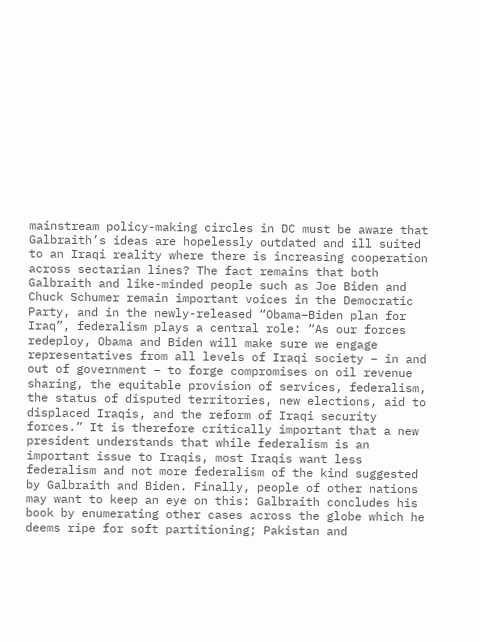mainstream policy-making circles in DC must be aware that Galbraith’s ideas are hopelessly outdated and ill suited to an Iraqi reality where there is increasing cooperation across sectarian lines? The fact remains that both Galbraith and like-minded people such as Joe Biden and Chuck Schumer remain important voices in the Democratic Party, and in the newly-released “Obama–Biden plan for Iraq”, federalism plays a central role: “As our forces redeploy, Obama and Biden will make sure we engage representatives from all levels of Iraqi society – in and out of government – to forge compromises on oil revenue sharing, the equitable provision of services, federalism, the status of disputed territories, new elections, aid to displaced Iraqis, and the reform of Iraqi security forces.” It is therefore critically important that a new president understands that while federalism is an important issue to Iraqis, most Iraqis want less federalism and not more federalism of the kind suggested by Galbraith and Biden. Finally, people of other nations may want to keep an eye on this: Galbraith concludes his book by enumerating other cases across the globe which he deems ripe for soft partitioning; Pakistan and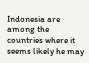Indonesia are among the countries where it seems likely he may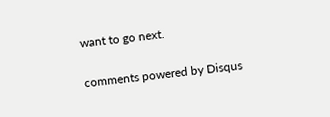want to go next.

comments powered by Disqus